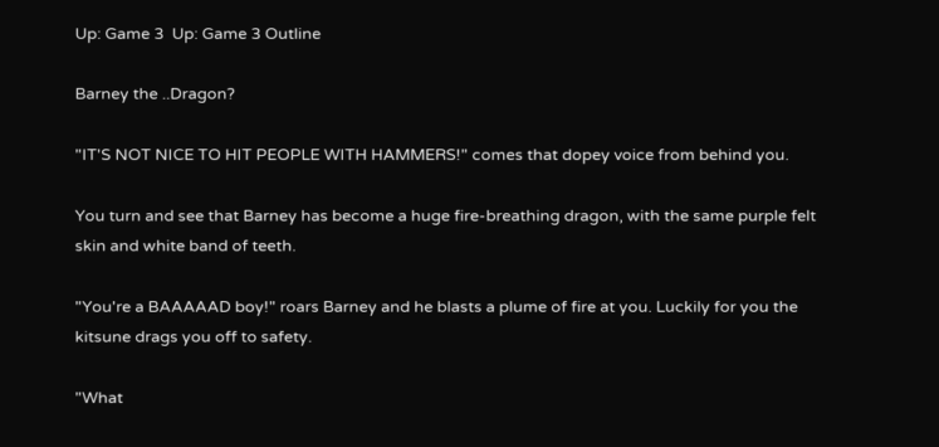Up: Game 3  Up: Game 3 Outline

Barney the ..Dragon?

"IT'S NOT NICE TO HIT PEOPLE WITH HAMMERS!" comes that dopey voice from behind you.

You turn and see that Barney has become a huge fire-breathing dragon, with the same purple felt skin and white band of teeth.

"You're a BAAAAAD boy!" roars Barney and he blasts a plume of fire at you. Luckily for you the kitsune drags you off to safety.

"What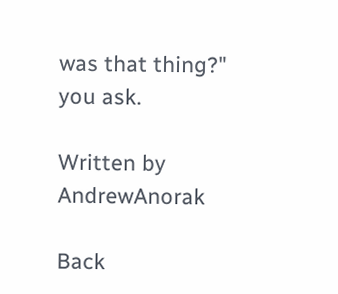was that thing?" you ask.

Written by AndrewAnorak

Back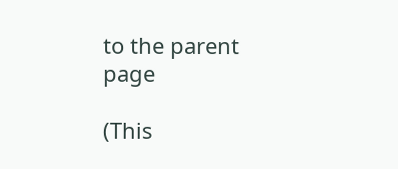to the parent page

(This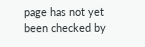page has not yet been checked by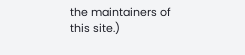the maintainers of this site.)